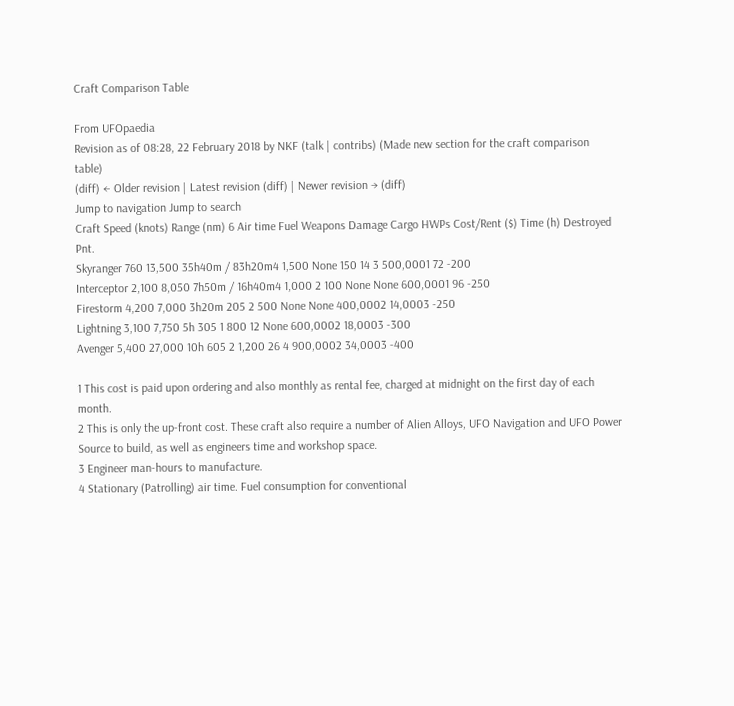Craft Comparison Table

From UFOpaedia
Revision as of 08:28, 22 February 2018 by NKF (talk | contribs) (Made new section for the craft comparison table)
(diff) ← Older revision | Latest revision (diff) | Newer revision → (diff)
Jump to navigation Jump to search
Craft Speed (knots) Range (nm) 6 Air time Fuel Weapons Damage Cargo HWPs Cost/Rent ($) Time (h) Destroyed Pnt.
Skyranger 760 13,500 35h40m / 83h20m4 1,500 None 150 14 3 500,0001 72 -200
Interceptor 2,100 8,050 7h50m / 16h40m4 1,000 2 100 None None 600,0001 96 -250
Firestorm 4,200 7,000 3h20m 205 2 500 None None 400,0002 14,0003 -250
Lightning 3,100 7,750 5h 305 1 800 12 None 600,0002 18,0003 -300
Avenger 5,400 27,000 10h 605 2 1,200 26 4 900,0002 34,0003 -400

1 This cost is paid upon ordering and also monthly as rental fee, charged at midnight on the first day of each month.
2 This is only the up-front cost. These craft also require a number of Alien Alloys, UFO Navigation and UFO Power Source to build, as well as engineers time and workshop space.
3 Engineer man-hours to manufacture.
4 Stationary (Patrolling) air time. Fuel consumption for conventional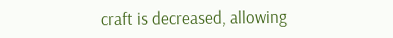craft is decreased, allowing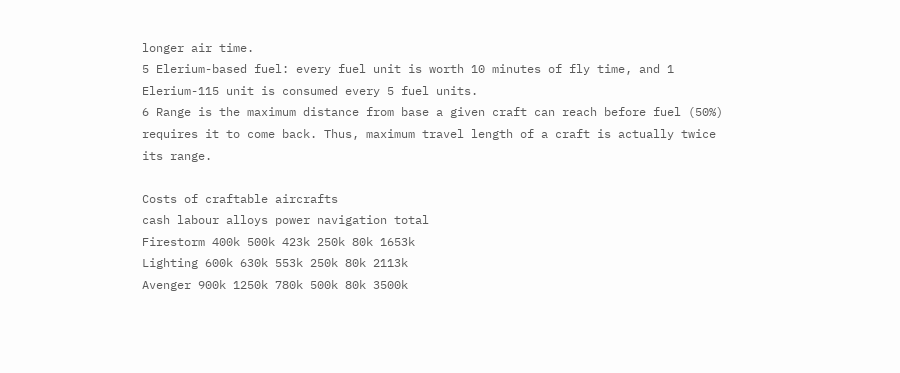longer air time.
5 Elerium-based fuel: every fuel unit is worth 10 minutes of fly time, and 1 Elerium-115 unit is consumed every 5 fuel units.
6 Range is the maximum distance from base a given craft can reach before fuel (50%) requires it to come back. Thus, maximum travel length of a craft is actually twice its range.

Costs of craftable aircrafts
cash labour alloys power navigation total
Firestorm 400k 500k 423k 250k 80k 1653k
Lighting 600k 630k 553k 250k 80k 2113k
Avenger 900k 1250k 780k 500k 80k 3500k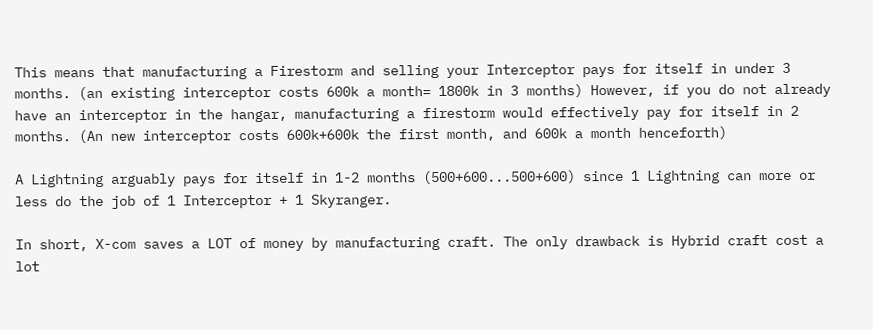This means that manufacturing a Firestorm and selling your Interceptor pays for itself in under 3 months. (an existing interceptor costs 600k a month= 1800k in 3 months) However, if you do not already have an interceptor in the hangar, manufacturing a firestorm would effectively pay for itself in 2 months. (An new interceptor costs 600k+600k the first month, and 600k a month henceforth)

A Lightning arguably pays for itself in 1-2 months (500+600...500+600) since 1 Lightning can more or less do the job of 1 Interceptor + 1 Skyranger.

In short, X-com saves a LOT of money by manufacturing craft. The only drawback is Hybrid craft cost a lot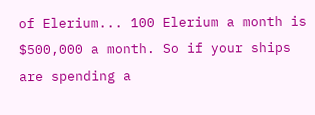of Elerium... 100 Elerium a month is $500,000 a month. So if your ships are spending a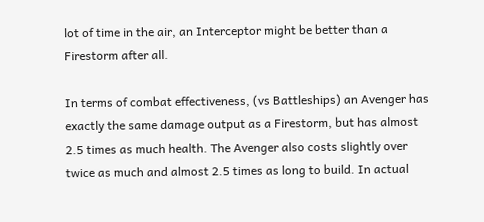lot of time in the air, an Interceptor might be better than a Firestorm after all.

In terms of combat effectiveness, (vs Battleships) an Avenger has exactly the same damage output as a Firestorm, but has almost 2.5 times as much health. The Avenger also costs slightly over twice as much and almost 2.5 times as long to build. In actual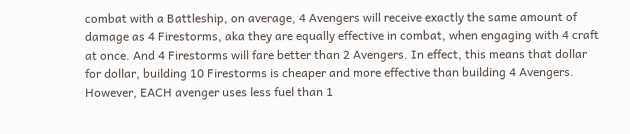combat with a Battleship, on average, 4 Avengers will receive exactly the same amount of damage as 4 Firestorms, aka they are equally effective in combat, when engaging with 4 craft at once. And 4 Firestorms will fare better than 2 Avengers. In effect, this means that dollar for dollar, building 10 Firestorms is cheaper and more effective than building 4 Avengers. However, EACH avenger uses less fuel than 1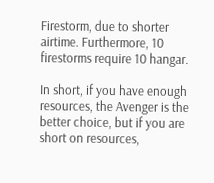Firestorm, due to shorter airtime. Furthermore, 10 firestorms require 10 hangar.

In short, if you have enough resources, the Avenger is the better choice, but if you are short on resources,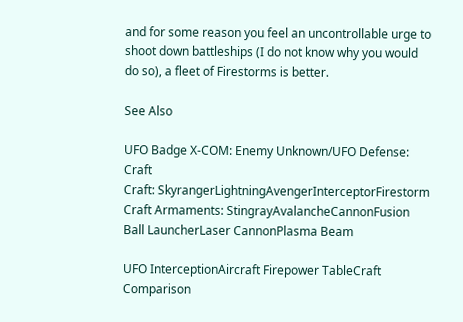and for some reason you feel an uncontrollable urge to shoot down battleships (I do not know why you would do so), a fleet of Firestorms is better.

See Also

UFO Badge X-COM: Enemy Unknown/UFO Defense: Craft
Craft: SkyrangerLightningAvengerInterceptorFirestorm
Craft Armaments: StingrayAvalancheCannonFusion Ball LauncherLaser CannonPlasma Beam

UFO InterceptionAircraft Firepower TableCraft Comparison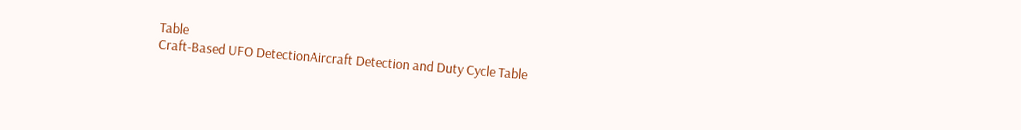Table
Craft-Based UFO DetectionAircraft Detection and Duty Cycle Table